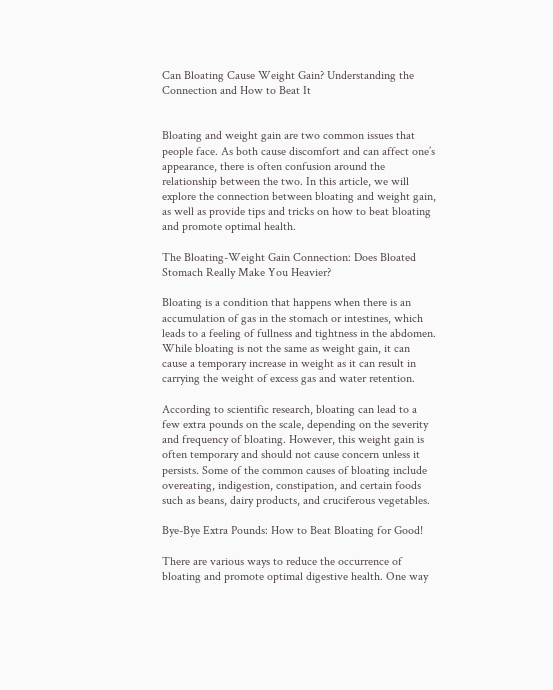Can Bloating Cause Weight Gain? Understanding the Connection and How to Beat It


Bloating and weight gain are two common issues that people face. As both cause discomfort and can affect one’s appearance, there is often confusion around the relationship between the two. In this article, we will explore the connection between bloating and weight gain, as well as provide tips and tricks on how to beat bloating and promote optimal health.

The Bloating-Weight Gain Connection: Does Bloated Stomach Really Make You Heavier?

Bloating is a condition that happens when there is an accumulation of gas in the stomach or intestines, which leads to a feeling of fullness and tightness in the abdomen. While bloating is not the same as weight gain, it can cause a temporary increase in weight as it can result in carrying the weight of excess gas and water retention.

According to scientific research, bloating can lead to a few extra pounds on the scale, depending on the severity and frequency of bloating. However, this weight gain is often temporary and should not cause concern unless it persists. Some of the common causes of bloating include overeating, indigestion, constipation, and certain foods such as beans, dairy products, and cruciferous vegetables.

Bye-Bye Extra Pounds: How to Beat Bloating for Good!

There are various ways to reduce the occurrence of bloating and promote optimal digestive health. One way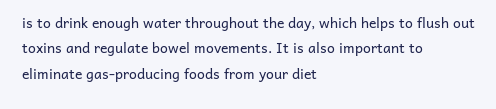is to drink enough water throughout the day, which helps to flush out toxins and regulate bowel movements. It is also important to eliminate gas-producing foods from your diet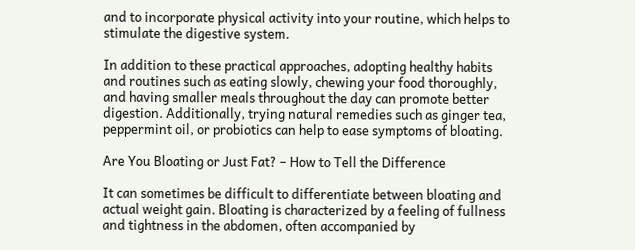and to incorporate physical activity into your routine, which helps to stimulate the digestive system.

In addition to these practical approaches, adopting healthy habits and routines such as eating slowly, chewing your food thoroughly, and having smaller meals throughout the day can promote better digestion. Additionally, trying natural remedies such as ginger tea, peppermint oil, or probiotics can help to ease symptoms of bloating.

Are You Bloating or Just Fat? – How to Tell the Difference

It can sometimes be difficult to differentiate between bloating and actual weight gain. Bloating is characterized by a feeling of fullness and tightness in the abdomen, often accompanied by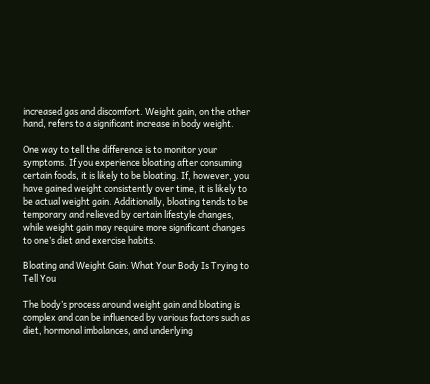increased gas and discomfort. Weight gain, on the other hand, refers to a significant increase in body weight.

One way to tell the difference is to monitor your symptoms. If you experience bloating after consuming certain foods, it is likely to be bloating. If, however, you have gained weight consistently over time, it is likely to be actual weight gain. Additionally, bloating tends to be temporary and relieved by certain lifestyle changes, while weight gain may require more significant changes to one’s diet and exercise habits.

Bloating and Weight Gain: What Your Body Is Trying to Tell You

The body’s process around weight gain and bloating is complex and can be influenced by various factors such as diet, hormonal imbalances, and underlying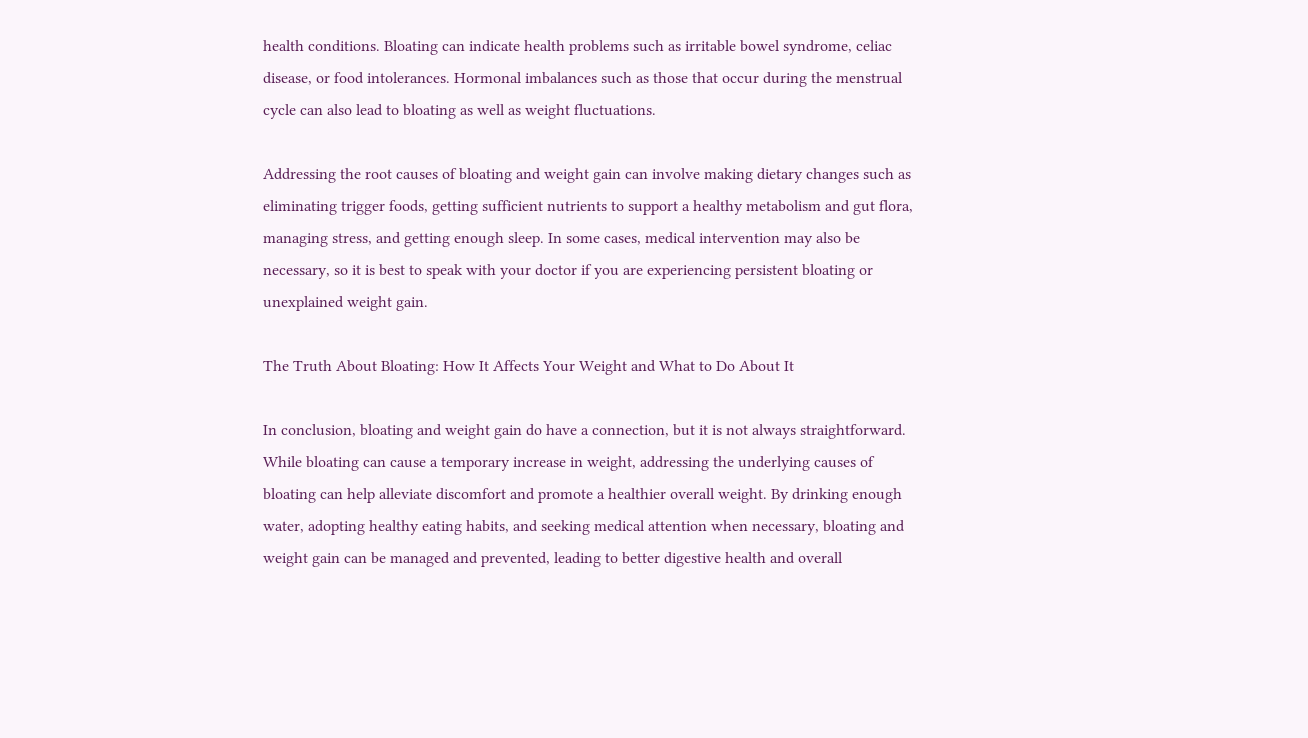health conditions. Bloating can indicate health problems such as irritable bowel syndrome, celiac disease, or food intolerances. Hormonal imbalances such as those that occur during the menstrual cycle can also lead to bloating as well as weight fluctuations.

Addressing the root causes of bloating and weight gain can involve making dietary changes such as eliminating trigger foods, getting sufficient nutrients to support a healthy metabolism and gut flora, managing stress, and getting enough sleep. In some cases, medical intervention may also be necessary, so it is best to speak with your doctor if you are experiencing persistent bloating or unexplained weight gain.

The Truth About Bloating: How It Affects Your Weight and What to Do About It

In conclusion, bloating and weight gain do have a connection, but it is not always straightforward. While bloating can cause a temporary increase in weight, addressing the underlying causes of bloating can help alleviate discomfort and promote a healthier overall weight. By drinking enough water, adopting healthy eating habits, and seeking medical attention when necessary, bloating and weight gain can be managed and prevented, leading to better digestive health and overall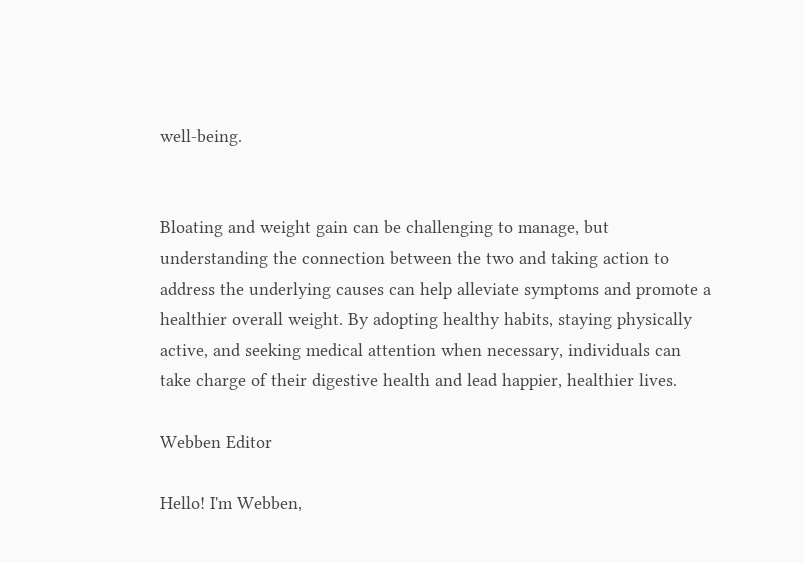well-being.


Bloating and weight gain can be challenging to manage, but understanding the connection between the two and taking action to address the underlying causes can help alleviate symptoms and promote a healthier overall weight. By adopting healthy habits, staying physically active, and seeking medical attention when necessary, individuals can take charge of their digestive health and lead happier, healthier lives.

Webben Editor

Hello! I'm Webben,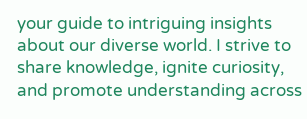your guide to intriguing insights about our diverse world. I strive to share knowledge, ignite curiosity, and promote understanding across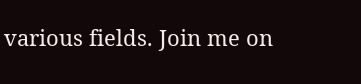various fields. Join me on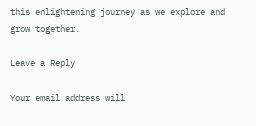this enlightening journey as we explore and grow together.

Leave a Reply

Your email address will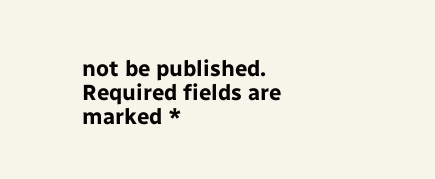not be published. Required fields are marked *